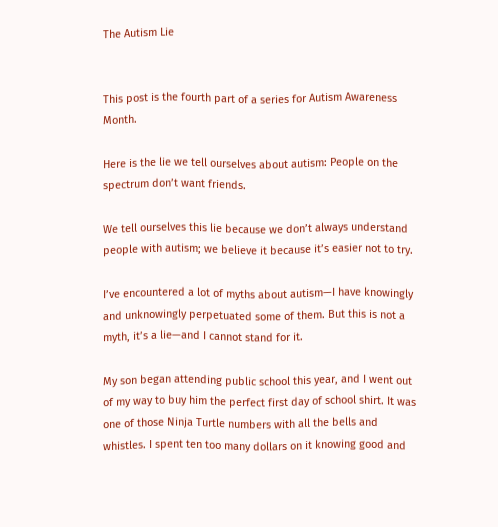The Autism Lie


This post is the fourth part of a series for Autism Awareness Month.

Here is the lie we tell ourselves about autism: People on the spectrum don’t want friends.

We tell ourselves this lie because we don’t always understand people with autism; we believe it because it’s easier not to try.

I’ve encountered a lot of myths about autism—I have knowingly and unknowingly perpetuated some of them. But this is not a myth, it’s a lie—and I cannot stand for it.

My son began attending public school this year, and I went out of my way to buy him the perfect first day of school shirt. It was one of those Ninja Turtle numbers with all the bells and whistles. I spent ten too many dollars on it knowing good and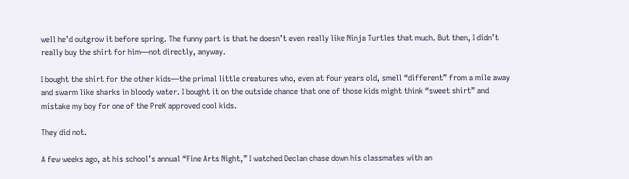well he’d outgrow it before spring. The funny part is that he doesn’t even really like Ninja Turtles that much. But then, I didn’t really buy the shirt for him—not directly, anyway.

I bought the shirt for the other kids—the primal little creatures who, even at four years old, smell “different” from a mile away and swarm like sharks in bloody water. I bought it on the outside chance that one of those kids might think “sweet shirt” and mistake my boy for one of the PreK approved cool kids.

They did not.

A few weeks ago, at his school’s annual “Fine Arts Night,” I watched Declan chase down his classmates with an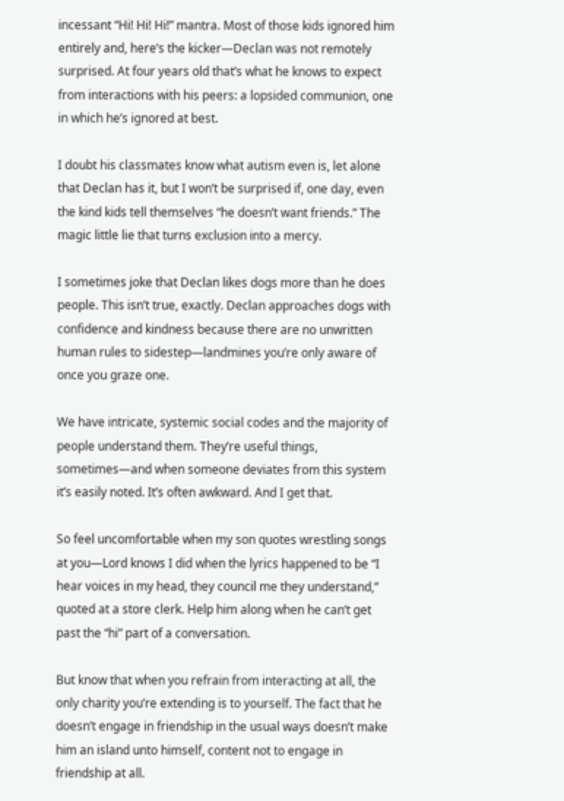incessant “Hi! Hi! Hi!” mantra. Most of those kids ignored him entirely and, here’s the kicker—Declan was not remotely surprised. At four years old that’s what he knows to expect from interactions with his peers: a lopsided communion, one in which he’s ignored at best.

I doubt his classmates know what autism even is, let alone that Declan has it, but I won’t be surprised if, one day, even the kind kids tell themselves “he doesn’t want friends.” The magic little lie that turns exclusion into a mercy.

I sometimes joke that Declan likes dogs more than he does people. This isn’t true, exactly. Declan approaches dogs with confidence and kindness because there are no unwritten human rules to sidestep—landmines you’re only aware of once you graze one.

We have intricate, systemic social codes and the majority of people understand them. They’re useful things, sometimes—and when someone deviates from this system it’s easily noted. It’s often awkward. And I get that.

So feel uncomfortable when my son quotes wrestling songs at you—Lord knows I did when the lyrics happened to be “I hear voices in my head, they council me they understand,” quoted at a store clerk. Help him along when he can’t get past the “hi” part of a conversation.

But know that when you refrain from interacting at all, the only charity you’re extending is to yourself. The fact that he doesn’t engage in friendship in the usual ways doesn’t make him an island unto himself, content not to engage in friendship at all.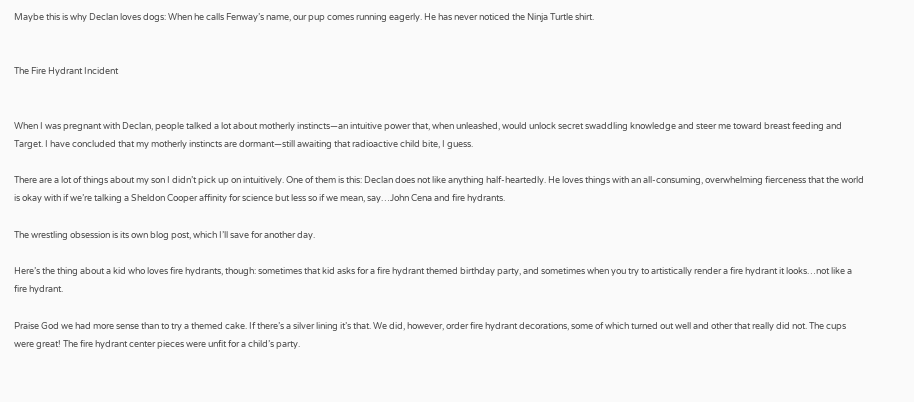Maybe this is why Declan loves dogs: When he calls Fenway’s name, our pup comes running eagerly. He has never noticed the Ninja Turtle shirt.


The Fire Hydrant Incident


When I was pregnant with Declan, people talked a lot about motherly instincts—an intuitive power that, when unleashed, would unlock secret swaddling knowledge and steer me toward breast feeding and Target. I have concluded that my motherly instincts are dormant—still awaiting that radioactive child bite, I guess.

There are a lot of things about my son I didn’t pick up on intuitively. One of them is this: Declan does not like anything half-heartedly. He loves things with an all-consuming, overwhelming fierceness that the world is okay with if we’re talking a Sheldon Cooper affinity for science but less so if we mean, say…John Cena and fire hydrants.

The wrestling obsession is its own blog post, which I’ll save for another day.

Here’s the thing about a kid who loves fire hydrants, though: sometimes that kid asks for a fire hydrant themed birthday party, and sometimes when you try to artistically render a fire hydrant it looks…not like a fire hydrant.

Praise God we had more sense than to try a themed cake. If there’s a silver lining it’s that. We did, however, order fire hydrant decorations, some of which turned out well and other that really did not. The cups were great! The fire hydrant center pieces were unfit for a child’s party.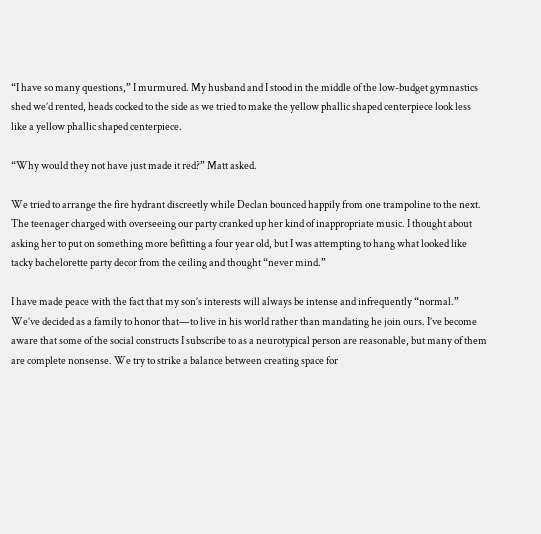“I have so many questions,” I murmured. My husband and I stood in the middle of the low-budget gymnastics shed we’d rented, heads cocked to the side as we tried to make the yellow phallic shaped centerpiece look less like a yellow phallic shaped centerpiece.

“Why would they not have just made it red?” Matt asked.

We tried to arrange the fire hydrant discreetly while Declan bounced happily from one trampoline to the next. The teenager charged with overseeing our party cranked up her kind of inappropriate music. I thought about asking her to put on something more befitting a four year old, but I was attempting to hang what looked like tacky bachelorette party decor from the ceiling and thought “never mind.”

I have made peace with the fact that my son’s interests will always be intense and infrequently “normal.” We’ve decided as a family to honor that—to live in his world rather than mandating he join ours. I’ve become aware that some of the social constructs I subscribe to as a neurotypical person are reasonable, but many of them are complete nonsense. We try to strike a balance between creating space for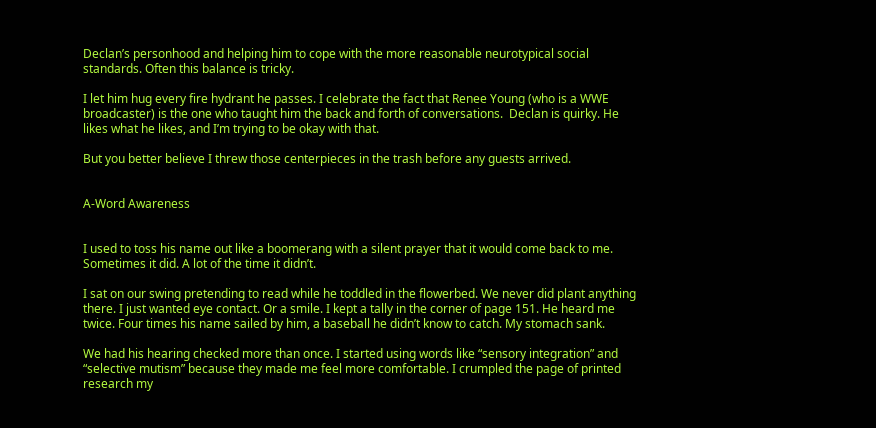Declan’s personhood and helping him to cope with the more reasonable neurotypical social standards. Often this balance is tricky.

I let him hug every fire hydrant he passes. I celebrate the fact that Renee Young (who is a WWE broadcaster) is the one who taught him the back and forth of conversations.  Declan is quirky. He likes what he likes, and I’m trying to be okay with that.

But you better believe I threw those centerpieces in the trash before any guests arrived.


A-Word Awareness


I used to toss his name out like a boomerang with a silent prayer that it would come back to me. Sometimes it did. A lot of the time it didn’t.

I sat on our swing pretending to read while he toddled in the flowerbed. We never did plant anything there. I just wanted eye contact. Or a smile. I kept a tally in the corner of page 151. He heard me twice. Four times his name sailed by him, a baseball he didn’t know to catch. My stomach sank.

We had his hearing checked more than once. I started using words like “sensory integration” and “selective mutism” because they made me feel more comfortable. I crumpled the page of printed research my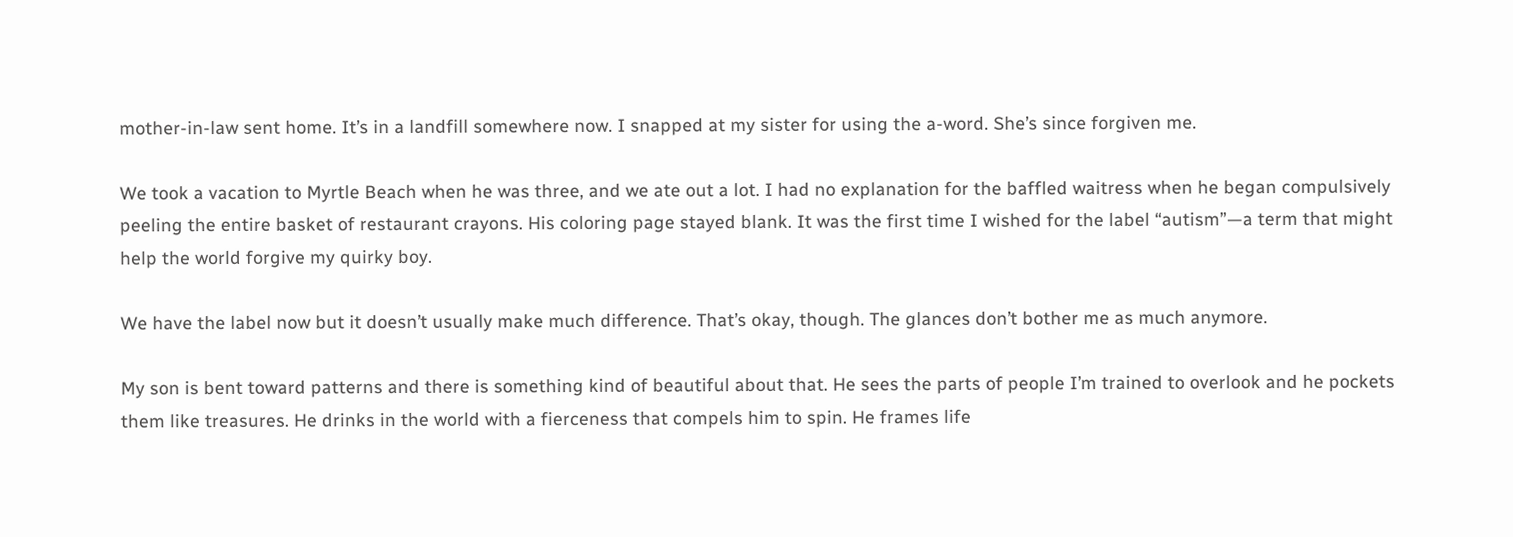mother-in-law sent home. It’s in a landfill somewhere now. I snapped at my sister for using the a-word. She’s since forgiven me.

We took a vacation to Myrtle Beach when he was three, and we ate out a lot. I had no explanation for the baffled waitress when he began compulsively peeling the entire basket of restaurant crayons. His coloring page stayed blank. It was the first time I wished for the label “autism”—a term that might help the world forgive my quirky boy.

We have the label now but it doesn’t usually make much difference. That’s okay, though. The glances don’t bother me as much anymore.

My son is bent toward patterns and there is something kind of beautiful about that. He sees the parts of people I’m trained to overlook and he pockets them like treasures. He drinks in the world with a fierceness that compels him to spin. He frames life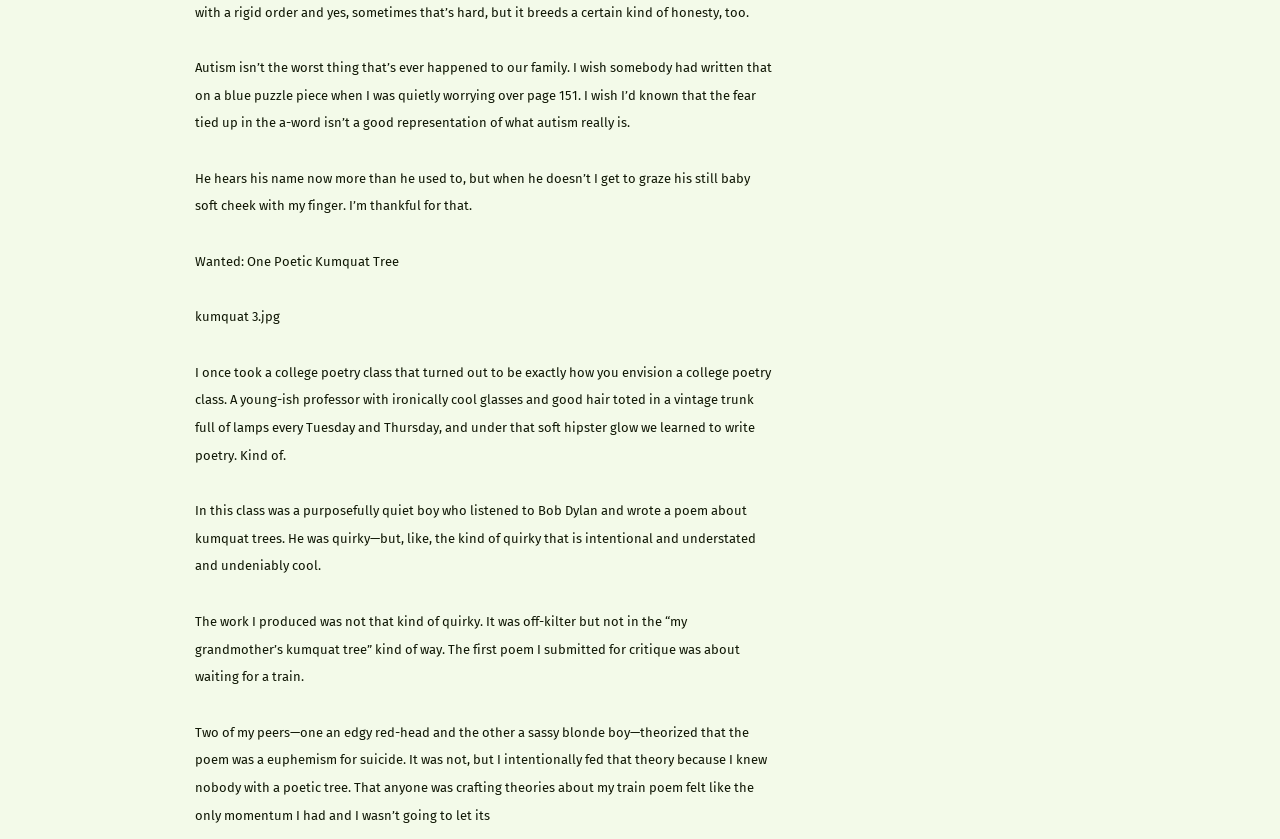with a rigid order and yes, sometimes that’s hard, but it breeds a certain kind of honesty, too.

Autism isn’t the worst thing that’s ever happened to our family. I wish somebody had written that on a blue puzzle piece when I was quietly worrying over page 151. I wish I’d known that the fear tied up in the a-word isn’t a good representation of what autism really is.

He hears his name now more than he used to, but when he doesn’t I get to graze his still baby soft cheek with my finger. I’m thankful for that.

Wanted: One Poetic Kumquat Tree

kumquat 3.jpg

I once took a college poetry class that turned out to be exactly how you envision a college poetry class. A young-ish professor with ironically cool glasses and good hair toted in a vintage trunk full of lamps every Tuesday and Thursday, and under that soft hipster glow we learned to write poetry. Kind of.

In this class was a purposefully quiet boy who listened to Bob Dylan and wrote a poem about kumquat trees. He was quirky—but, like, the kind of quirky that is intentional and understated and undeniably cool.

The work I produced was not that kind of quirky. It was off-kilter but not in the “my grandmother’s kumquat tree” kind of way. The first poem I submitted for critique was about waiting for a train.

Two of my peers—one an edgy red-head and the other a sassy blonde boy—theorized that the poem was a euphemism for suicide. It was not, but I intentionally fed that theory because I knew nobody with a poetic tree. That anyone was crafting theories about my train poem felt like the only momentum I had and I wasn’t going to let its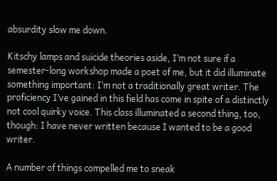absurdity slow me down.

Kitschy lamps and suicide theories aside, I’m not sure if a semester-long workshop made a poet of me, but it did illuminate something important: I’m not a traditionally great writer. The proficiency I’ve gained in this field has come in spite of a distinctly not cool quirky voice. This class illuminated a second thing, too, though: I have never written because I wanted to be a good writer.

A number of things compelled me to sneak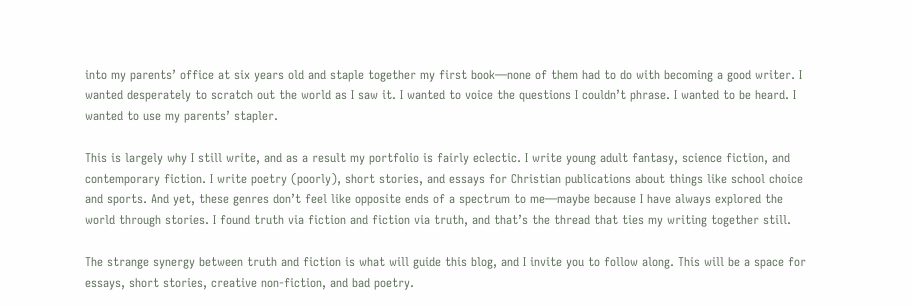into my parents’ office at six years old and staple together my first book—none of them had to do with becoming a good writer. I wanted desperately to scratch out the world as I saw it. I wanted to voice the questions I couldn’t phrase. I wanted to be heard. I wanted to use my parents’ stapler.

This is largely why I still write, and as a result my portfolio is fairly eclectic. I write young adult fantasy, science fiction, and contemporary fiction. I write poetry (poorly), short stories, and essays for Christian publications about things like school choice and sports. And yet, these genres don’t feel like opposite ends of a spectrum to me—maybe because I have always explored the world through stories. I found truth via fiction and fiction via truth, and that’s the thread that ties my writing together still.

The strange synergy between truth and fiction is what will guide this blog, and I invite you to follow along. This will be a space for essays, short stories, creative non-fiction, and bad poetry.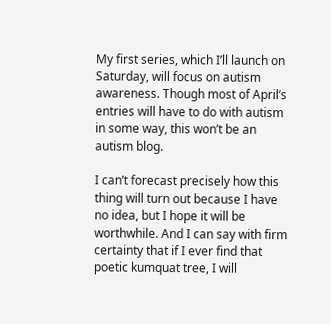My first series, which I’ll launch on Saturday, will focus on autism awareness. Though most of April’s entries will have to do with autism in some way, this won’t be an autism blog.

I can’t forecast precisely how this thing will turn out because I have no idea, but I hope it will be worthwhile. And I can say with firm certainty that if I ever find that poetic kumquat tree, I will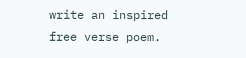write an inspired free verse poem.